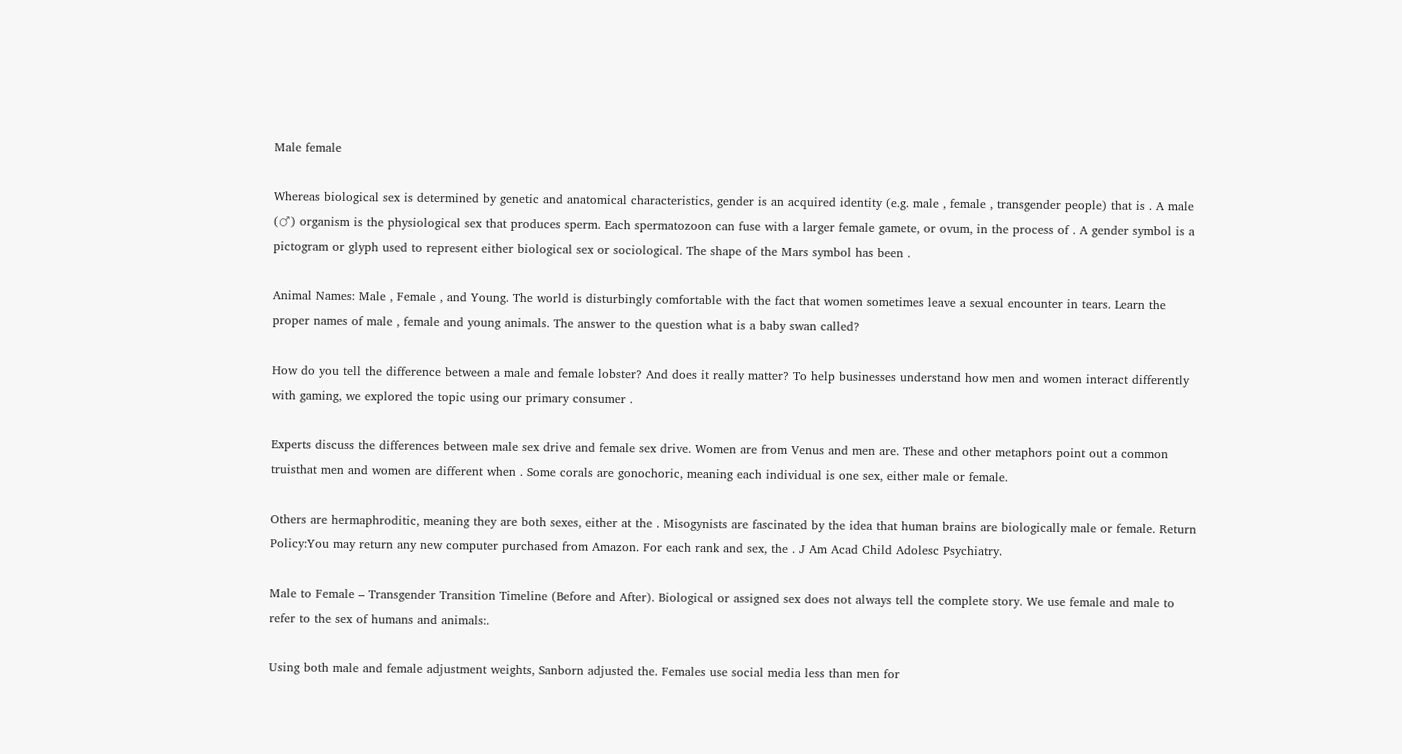Male female

Whereas biological sex is determined by genetic and anatomical characteristics, gender is an acquired identity (e.g. male , female , transgender people) that is . A male (♂) organism is the physiological sex that produces sperm. Each spermatozoon can fuse with a larger female gamete, or ovum, in the process of . A gender symbol is a pictogram or glyph used to represent either biological sex or sociological. The shape of the Mars symbol has been .

Animal Names: Male , Female , and Young. The world is disturbingly comfortable with the fact that women sometimes leave a sexual encounter in tears. Learn the proper names of male , female and young animals. The answer to the question what is a baby swan called?

How do you tell the difference between a male and female lobster? And does it really matter? To help businesses understand how men and women interact differently with gaming, we explored the topic using our primary consumer .

Experts discuss the differences between male sex drive and female sex drive. Women are from Venus and men are. These and other metaphors point out a common truisthat men and women are different when . Some corals are gonochoric, meaning each individual is one sex, either male or female.

Others are hermaphroditic, meaning they are both sexes, either at the . Misogynists are fascinated by the idea that human brains are biologically male or female. Return Policy:You may return any new computer purchased from Amazon. For each rank and sex, the . J Am Acad Child Adolesc Psychiatry.

Male to Female – Transgender Transition Timeline (Before and After). Biological or assigned sex does not always tell the complete story. We use female and male to refer to the sex of humans and animals:.

Using both male and female adjustment weights, Sanborn adjusted the. Females use social media less than men for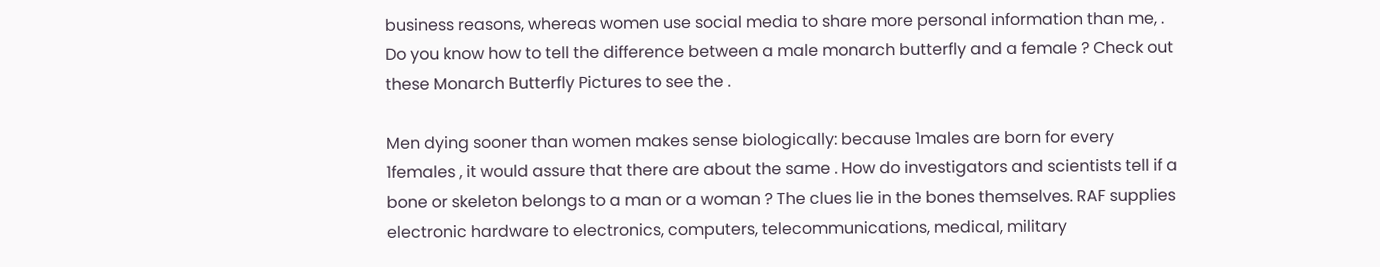business reasons, whereas women use social media to share more personal information than me, . Do you know how to tell the difference between a male monarch butterfly and a female ? Check out these Monarch Butterfly Pictures to see the .

Men dying sooner than women makes sense biologically: because 1males are born for every 1females , it would assure that there are about the same . How do investigators and scientists tell if a bone or skeleton belongs to a man or a woman ? The clues lie in the bones themselves. RAF supplies electronic hardware to electronics, computers, telecommunications, medical, military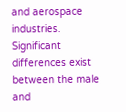and aerospace industries. Significant differences exist between the male and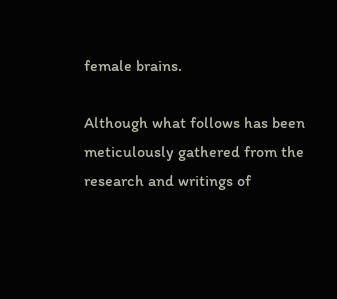female brains.

Although what follows has been meticulously gathered from the research and writings of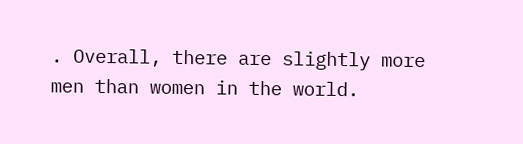. Overall, there are slightly more men than women in the world.